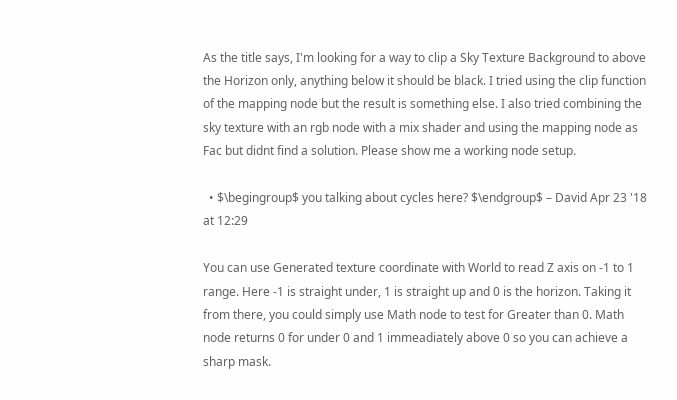As the title says, I'm looking for a way to clip a Sky Texture Background to above the Horizon only, anything below it should be black. I tried using the clip function of the mapping node but the result is something else. I also tried combining the sky texture with an rgb node with a mix shader and using the mapping node as Fac but didnt find a solution. Please show me a working node setup.

  • $\begingroup$ you talking about cycles here? $\endgroup$ – David Apr 23 '18 at 12:29

You can use Generated texture coordinate with World to read Z axis on -1 to 1 range. Here -1 is straight under, 1 is straight up and 0 is the horizon. Taking it from there, you could simply use Math node to test for Greater than 0. Math node returns 0 for under 0 and 1 immeadiately above 0 so you can achieve a sharp mask.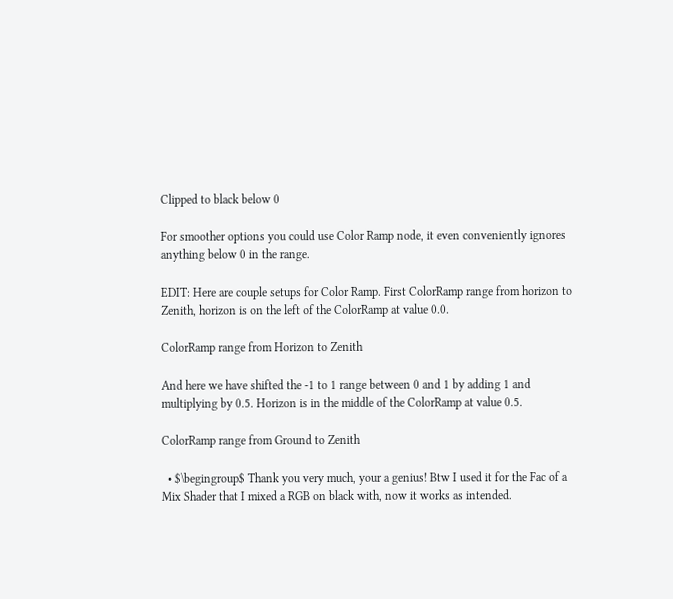Clipped to black below 0

For smoother options you could use Color Ramp node, it even conveniently ignores anything below 0 in the range.

EDIT: Here are couple setups for Color Ramp. First ColorRamp range from horizon to Zenith, horizon is on the left of the ColorRamp at value 0.0.

ColorRamp range from Horizon to Zenith

And here we have shifted the -1 to 1 range between 0 and 1 by adding 1 and multiplying by 0.5. Horizon is in the middle of the ColorRamp at value 0.5.

ColorRamp range from Ground to Zenith

  • $\begingroup$ Thank you very much, your a genius! Btw I used it for the Fac of a Mix Shader that I mixed a RGB on black with, now it works as intended.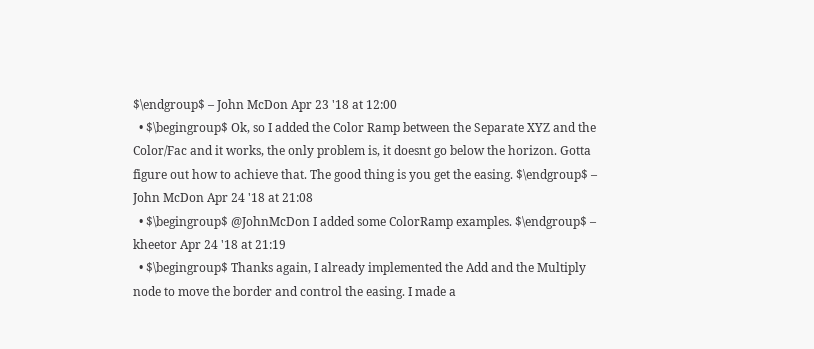$\endgroup$ – John McDon Apr 23 '18 at 12:00
  • $\begingroup$ Ok, so I added the Color Ramp between the Separate XYZ and the Color/Fac and it works, the only problem is, it doesnt go below the horizon. Gotta figure out how to achieve that. The good thing is you get the easing. $\endgroup$ – John McDon Apr 24 '18 at 21:08
  • $\begingroup$ @JohnMcDon I added some ColorRamp examples. $\endgroup$ – kheetor Apr 24 '18 at 21:19
  • $\begingroup$ Thanks again, I already implemented the Add and the Multiply node to move the border and control the easing. I made a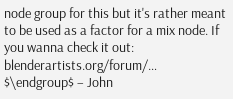node group for this but it's rather meant to be used as a factor for a mix node. If you wanna check it out: blenderartists.org/forum/… $\endgroup$ – John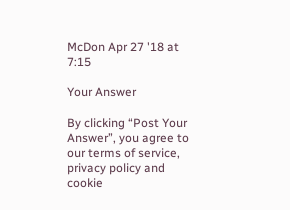McDon Apr 27 '18 at 7:15

Your Answer

By clicking “Post Your Answer”, you agree to our terms of service, privacy policy and cookie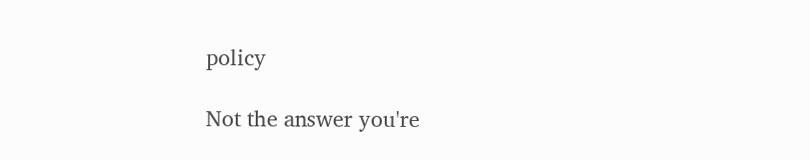policy

Not the answer you're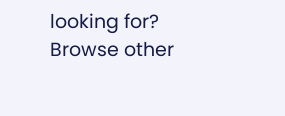looking for? Browse other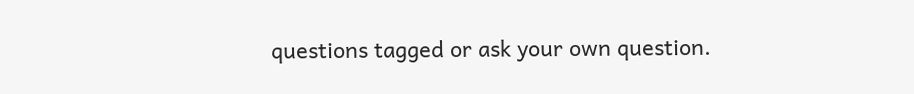questions tagged or ask your own question.